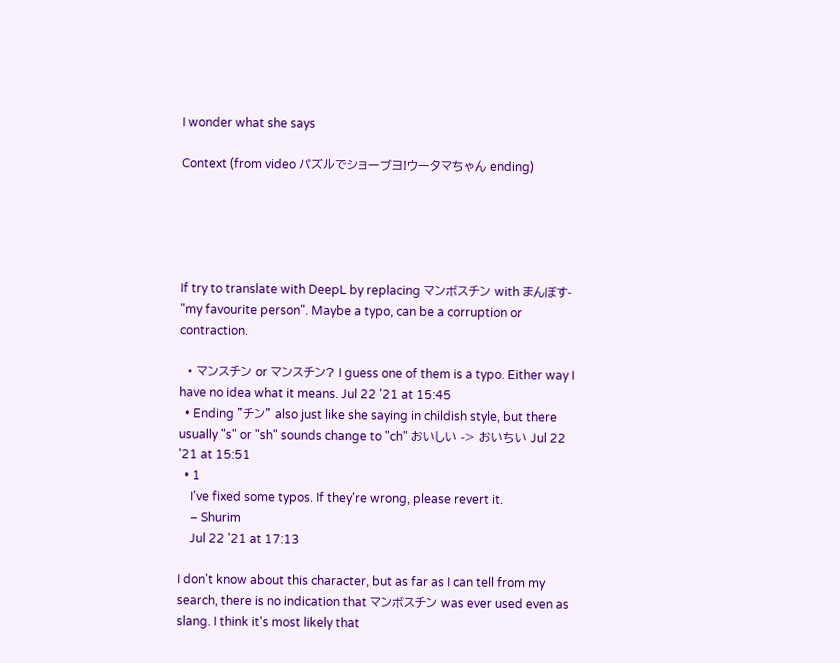I wonder what she says

Context (from video パズルでショーブヨ!ウータマちゃん ending)





If try to translate with DeepL by replacing マンボスチン with まんぼす- "my favourite person". Maybe a typo, can be a corruption or contraction.

  • マンスチン or マンスチン? I guess one of them is a typo. Either way I have no idea what it means. Jul 22 '21 at 15:45
  • Ending "チン" also just like she saying in childish style, but there usually "s" or "sh" sounds change to "ch" おいしい -> おいちい Jul 22 '21 at 15:51
  • 1
    I've fixed some typos. If they're wrong, please revert it.
    – Shurim
    Jul 22 '21 at 17:13

I don't know about this character, but as far as I can tell from my search, there is no indication that マンボスチン was ever used even as slang. I think it's most likely that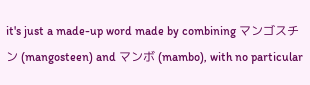it's just a made-up word made by combining マンゴスチン (mangosteen) and マンボ (mambo), with no particular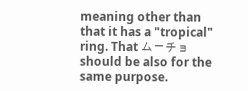meaning other than that it has a "tropical" ring. That ムーチョ should be also for the same purpose.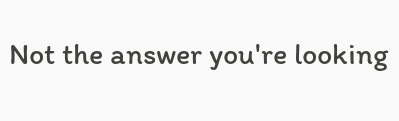Not the answer you're looking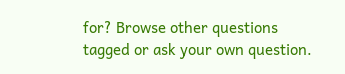for? Browse other questions tagged or ask your own question.